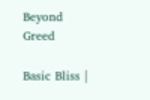Beyond Greed

Basic Bliss |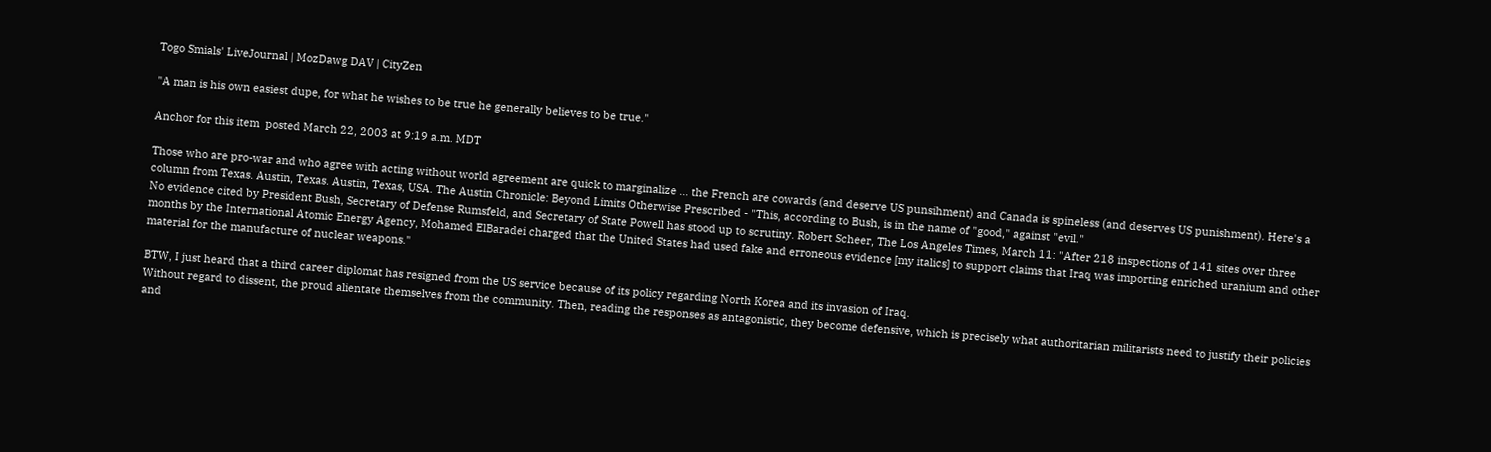Togo Smials' LiveJournal | MozDawg DAV | CityZen

"A man is his own easiest dupe, for what he wishes to be true he generally believes to be true."

Anchor for this item  posted March 22, 2003 at 9:19 a.m. MDT

Those who are pro-war and who agree with acting without world agreement are quick to marginalize ... the French are cowards (and deserve US punsihment) and Canada is spineless (and deserves US punishment). Here's a column from Texas. Austin, Texas. Austin, Texas, USA. The Austin Chronicle: Beyond Limits Otherwise Prescribed - "This, according to Bush, is in the name of "good," against "evil."
No evidence cited by President Bush, Secretary of Defense Rumsfeld, and Secretary of State Powell has stood up to scrutiny. Robert Scheer, The Los Angeles Times, March 11: "After 218 inspections of 141 sites over three months by the International Atomic Energy Agency, Mohamed ElBaradei charged that the United States had used fake and erroneous evidence [my italics] to support claims that Iraq was importing enriched uranium and other material for the manufacture of nuclear weapons."

BTW, I just heard that a third career diplomat has resigned from the US service because of its policy regarding North Korea and its invasion of Iraq.
Without regard to dissent, the proud alientate themselves from the community. Then, reading the responses as antagonistic, they become defensive, which is precisely what authoritarian militarists need to justify their policies and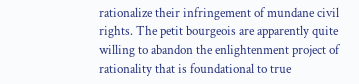rationalize their infringement of mundane civil rights. The petit bourgeois are apparently quite willing to abandon the enlightenment project of rationality that is foundational to true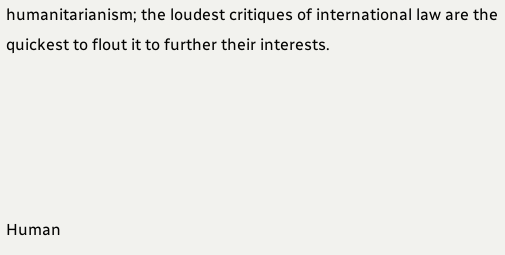humanitarianism; the loudest critiques of international law are the quickest to flout it to further their interests.





Human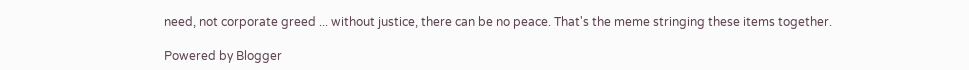need, not corporate greed ... without justice, there can be no peace. That's the meme stringing these items together.

Powered by Blogger